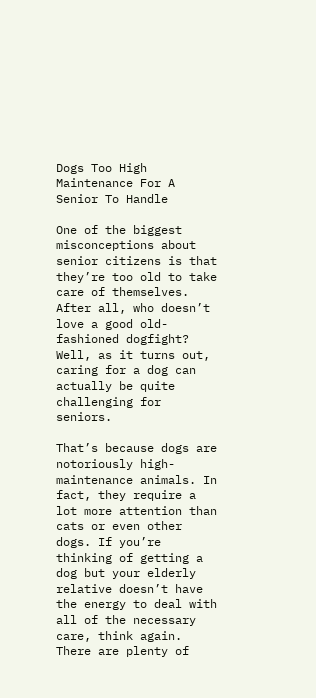Dogs Too High Maintenance For A Senior To Handle

One of the biggest misconceptions about senior citizens is that they’re too old to take care of themselves. After all, who doesn’t love a good old-fashioned dogfight? Well, as it turns out, caring for a dog can actually be quite challenging for seniors.

That’s because dogs are notoriously high-maintenance animals. In fact, they require a lot more attention than cats or even other dogs. If you’re thinking of getting a dog but your elderly relative doesn’t have the energy to deal with all of the necessary care, think again. There are plenty of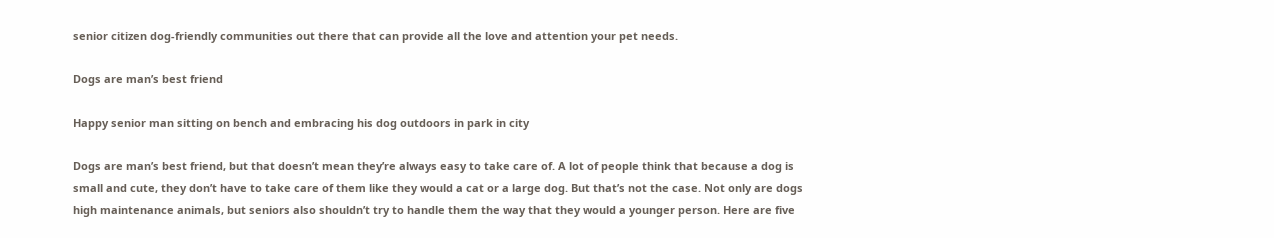senior citizen dog-friendly communities out there that can provide all the love and attention your pet needs.

Dogs are man’s best friend

Happy senior man sitting on bench and embracing his dog outdoors in park in city

Dogs are man’s best friend, but that doesn’t mean they’re always easy to take care of. A lot of people think that because a dog is small and cute, they don’t have to take care of them like they would a cat or a large dog. But that’s not the case. Not only are dogs high maintenance animals, but seniors also shouldn’t try to handle them the way that they would a younger person. Here are five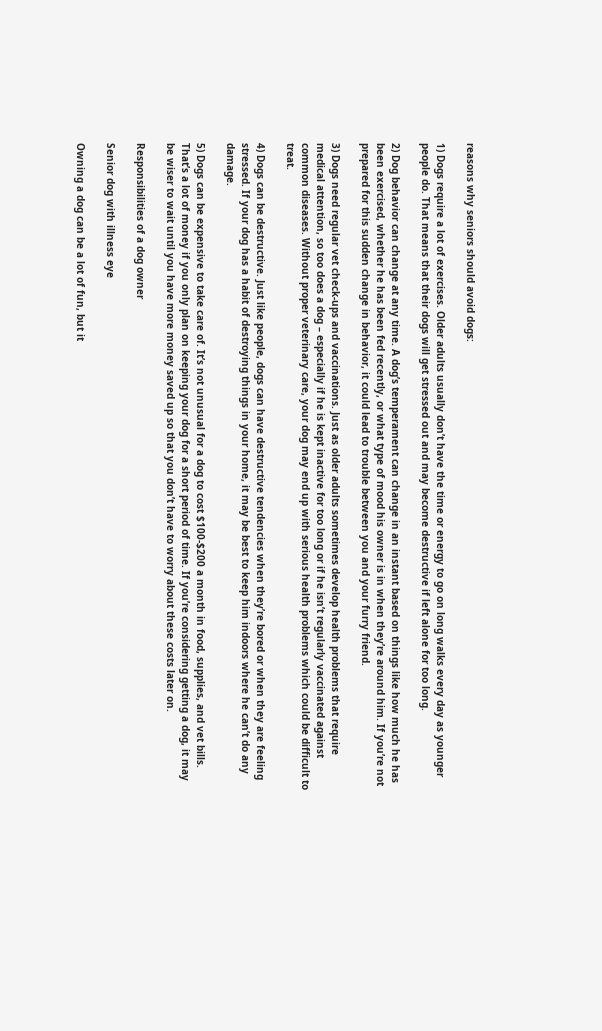reasons why seniors should avoid dogs:

1) Dogs require a lot of exercises. Older adults usually don’t have the time or energy to go on long walks every day as younger people do. That means that their dogs will get stressed out and may become destructive if left alone for too long.

2) Dog behavior can change at any time. A dog’s temperament can change in an instant based on things like how much he has been exercised, whether he has been fed recently, or what type of mood his owner is in when they’re around him. If you’re not prepared for this sudden change in behavior, it could lead to trouble between you and your furry friend.

3) Dogs need regular vet check-ups and vaccinations. Just as older adults sometimes develop health problems that require medical attention, so too does a dog – especially if he is kept inactive for too long or if he isn’t regularly vaccinated against common diseases. Without proper veterinary care, your dog may end up with serious health problems which could be difficult to treat.

4) Dogs can be destructive. Just like people, dogs can have destructive tendencies when they’re bored or when they are feeling stressed. If your dog has a habit of destroying things in your home, it may be best to keep him indoors where he can’t do any damage.

5) Dogs can be expensive to take care of. It’s not unusual for a dog to cost $100-$200 a month in food, supplies, and vet bills. That’s a lot of money if you only plan on keeping your dog for a short period of time. If you’re considering getting a dog, it may be wiser to wait until you have more money saved up so that you don’t have to worry about these costs later on.

Responsibilities of a dog owner

Senior dog with illness eye

Owning a dog can be a lot of fun, but it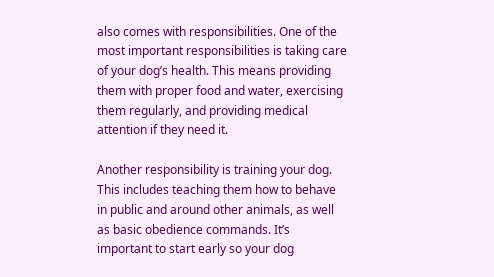also comes with responsibilities. One of the most important responsibilities is taking care of your dog’s health. This means providing them with proper food and water, exercising them regularly, and providing medical attention if they need it.

Another responsibility is training your dog. This includes teaching them how to behave in public and around other animals, as well as basic obedience commands. It’s important to start early so your dog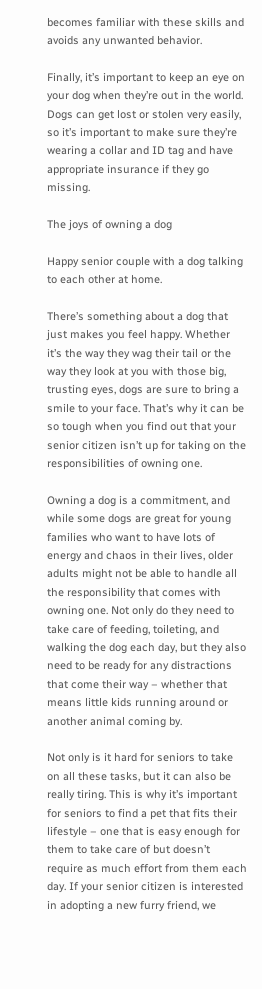becomes familiar with these skills and avoids any unwanted behavior.

Finally, it’s important to keep an eye on your dog when they’re out in the world. Dogs can get lost or stolen very easily, so it’s important to make sure they’re wearing a collar and ID tag and have appropriate insurance if they go missing.

The joys of owning a dog

Happy senior couple with a dog talking to each other at home.

There’s something about a dog that just makes you feel happy. Whether it’s the way they wag their tail or the way they look at you with those big, trusting eyes, dogs are sure to bring a smile to your face. That’s why it can be so tough when you find out that your senior citizen isn’t up for taking on the responsibilities of owning one.

Owning a dog is a commitment, and while some dogs are great for young families who want to have lots of energy and chaos in their lives, older adults might not be able to handle all the responsibility that comes with owning one. Not only do they need to take care of feeding, toileting, and walking the dog each day, but they also need to be ready for any distractions that come their way – whether that means little kids running around or another animal coming by.

Not only is it hard for seniors to take on all these tasks, but it can also be really tiring. This is why it’s important for seniors to find a pet that fits their lifestyle – one that is easy enough for them to take care of but doesn’t require as much effort from them each day. If your senior citizen is interested in adopting a new furry friend, we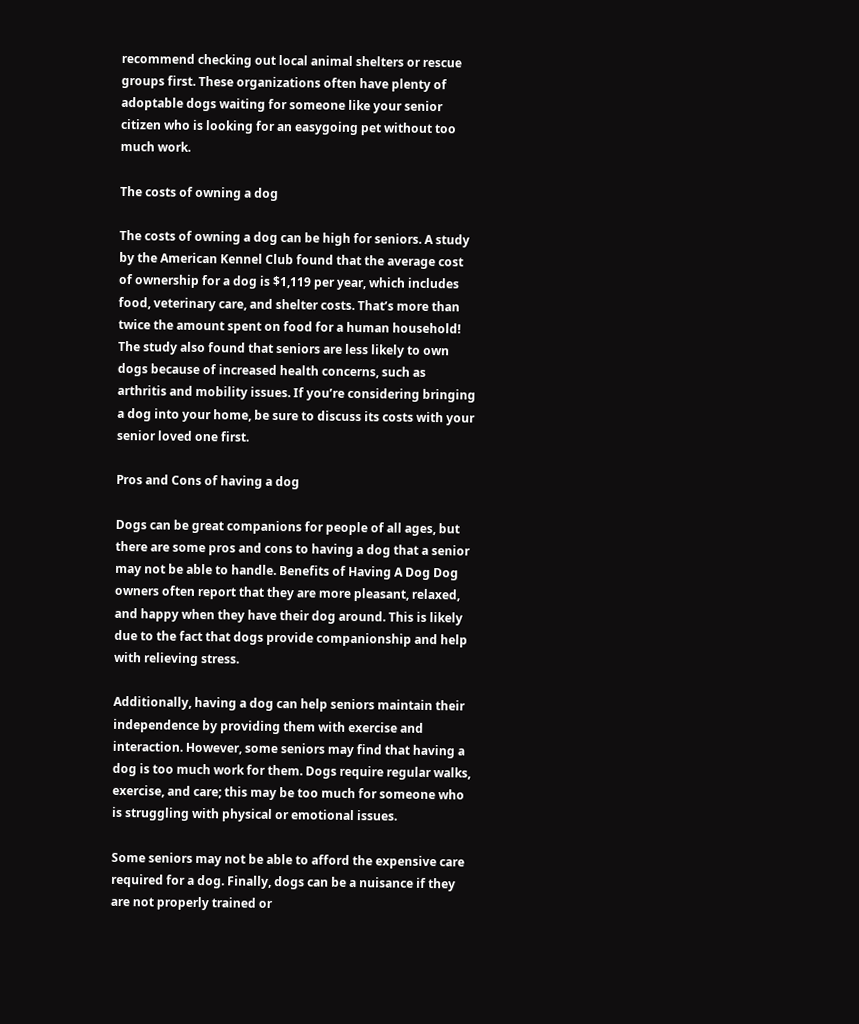recommend checking out local animal shelters or rescue groups first. These organizations often have plenty of adoptable dogs waiting for someone like your senior citizen who is looking for an easygoing pet without too much work.

The costs of owning a dog

The costs of owning a dog can be high for seniors. A study by the American Kennel Club found that the average cost of ownership for a dog is $1,119 per year, which includes food, veterinary care, and shelter costs. That’s more than twice the amount spent on food for a human household! The study also found that seniors are less likely to own dogs because of increased health concerns, such as arthritis and mobility issues. If you’re considering bringing a dog into your home, be sure to discuss its costs with your senior loved one first.

Pros and Cons of having a dog

Dogs can be great companions for people of all ages, but there are some pros and cons to having a dog that a senior may not be able to handle. Benefits of Having A Dog Dog owners often report that they are more pleasant, relaxed, and happy when they have their dog around. This is likely due to the fact that dogs provide companionship and help with relieving stress.

Additionally, having a dog can help seniors maintain their independence by providing them with exercise and interaction. However, some seniors may find that having a dog is too much work for them. Dogs require regular walks, exercise, and care; this may be too much for someone who is struggling with physical or emotional issues.

Some seniors may not be able to afford the expensive care required for a dog. Finally, dogs can be a nuisance if they are not properly trained or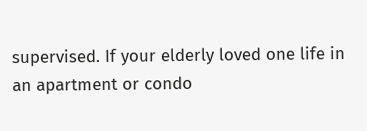supervised. If your elderly loved one life in an apartment or condo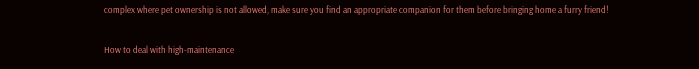complex where pet ownership is not allowed, make sure you find an appropriate companion for them before bringing home a furry friend!

How to deal with high-maintenance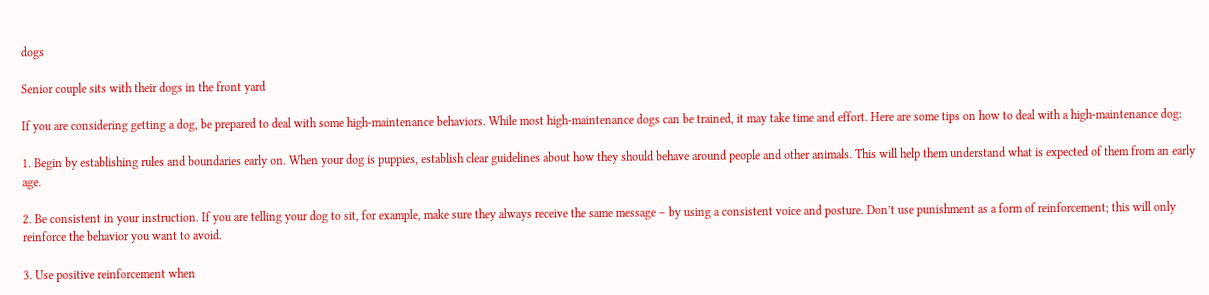dogs

Senior couple sits with their dogs in the front yard

If you are considering getting a dog, be prepared to deal with some high-maintenance behaviors. While most high-maintenance dogs can be trained, it may take time and effort. Here are some tips on how to deal with a high-maintenance dog:

1. Begin by establishing rules and boundaries early on. When your dog is puppies, establish clear guidelines about how they should behave around people and other animals. This will help them understand what is expected of them from an early age.

2. Be consistent in your instruction. If you are telling your dog to sit, for example, make sure they always receive the same message – by using a consistent voice and posture. Don’t use punishment as a form of reinforcement; this will only reinforce the behavior you want to avoid.

3. Use positive reinforcement when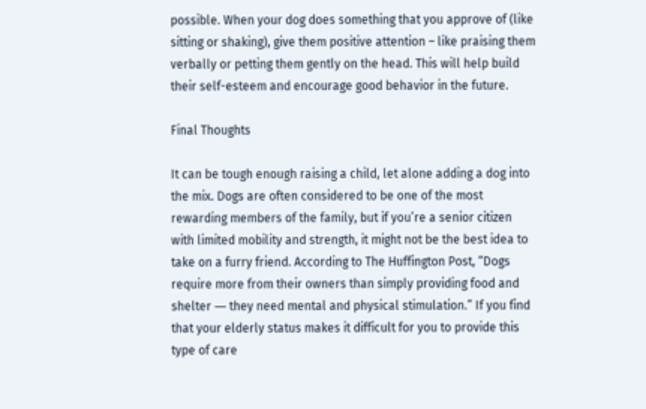possible. When your dog does something that you approve of (like sitting or shaking), give them positive attention – like praising them verbally or petting them gently on the head. This will help build their self-esteem and encourage good behavior in the future.

Final Thoughts

It can be tough enough raising a child, let alone adding a dog into the mix. Dogs are often considered to be one of the most rewarding members of the family, but if you’re a senior citizen with limited mobility and strength, it might not be the best idea to take on a furry friend. According to The Huffington Post, “Dogs require more from their owners than simply providing food and shelter ― they need mental and physical stimulation.” If you find that your elderly status makes it difficult for you to provide this type of care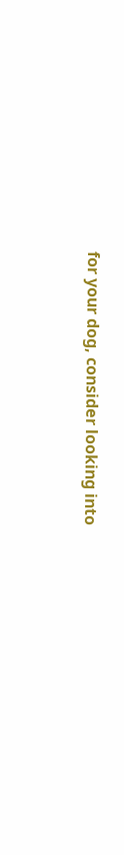for your dog, consider looking into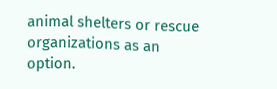animal shelters or rescue organizations as an option.